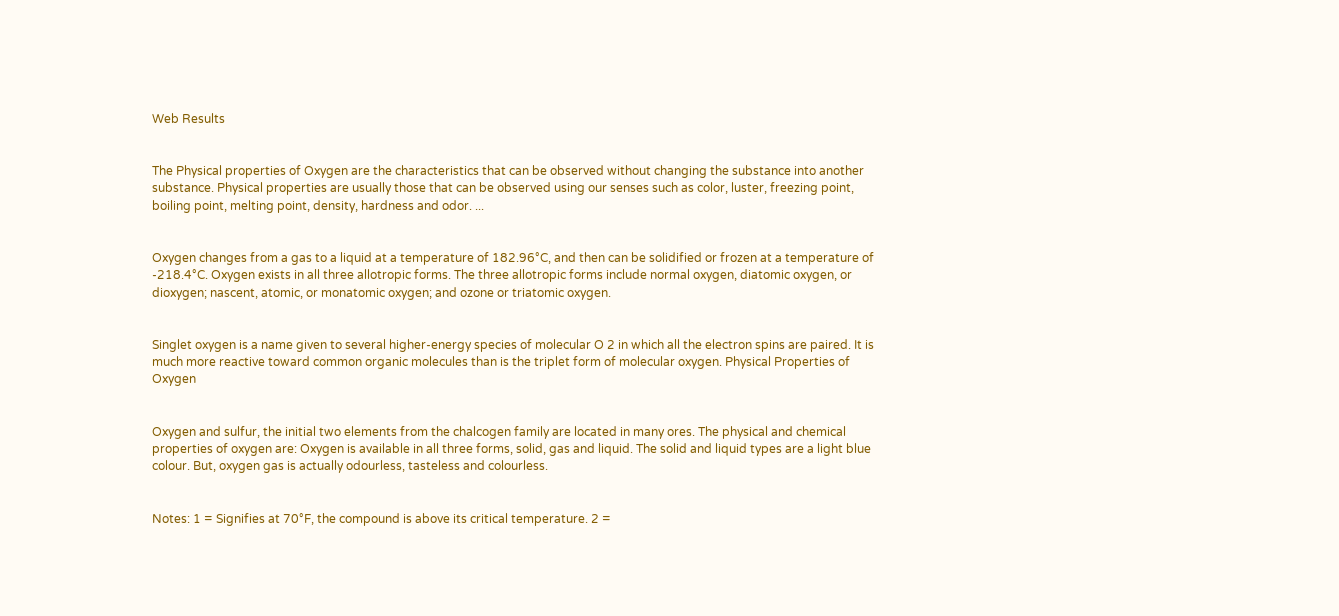Web Results


The Physical properties of Oxygen are the characteristics that can be observed without changing the substance into another substance. Physical properties are usually those that can be observed using our senses such as color, luster, freezing point, boiling point, melting point, density, hardness and odor. ...


Oxygen changes from a gas to a liquid at a temperature of 182.96°C, and then can be solidified or frozen at a temperature of -218.4°C. Oxygen exists in all three allotropic forms. The three allotropic forms include normal oxygen, diatomic oxygen, or dioxygen; nascent, atomic, or monatomic oxygen; and ozone or triatomic oxygen.


Singlet oxygen is a name given to several higher-energy species of molecular O 2 in which all the electron spins are paired. It is much more reactive toward common organic molecules than is the triplet form of molecular oxygen. Physical Properties of Oxygen


Oxygen and sulfur, the initial two elements from the chalcogen family are located in many ores. The physical and chemical properties of oxygen are: Oxygen is available in all three forms, solid, gas and liquid. The solid and liquid types are a light blue colour. But, oxygen gas is actually odourless, tasteless and colourless.


Notes: 1 = Signifies at 70°F, the compound is above its critical temperature. 2 =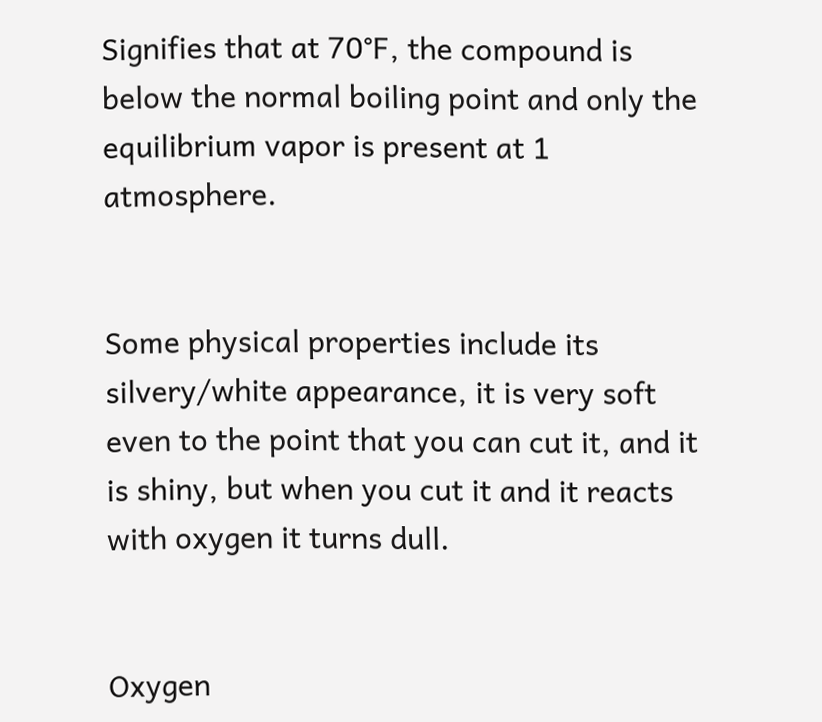Signifies that at 70°F, the compound is below the normal boiling point and only the equilibrium vapor is present at 1 atmosphere.


Some physical properties include its silvery/white appearance, it is very soft even to the point that you can cut it, and it is shiny, but when you cut it and it reacts with oxygen it turns dull.


Oxygen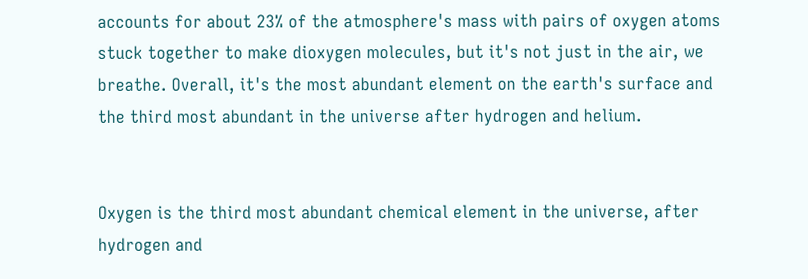accounts for about 23% of the atmosphere's mass with pairs of oxygen atoms stuck together to make dioxygen molecules, but it's not just in the air, we breathe. Overall, it's the most abundant element on the earth's surface and the third most abundant in the universe after hydrogen and helium.


Oxygen is the third most abundant chemical element in the universe, after hydrogen and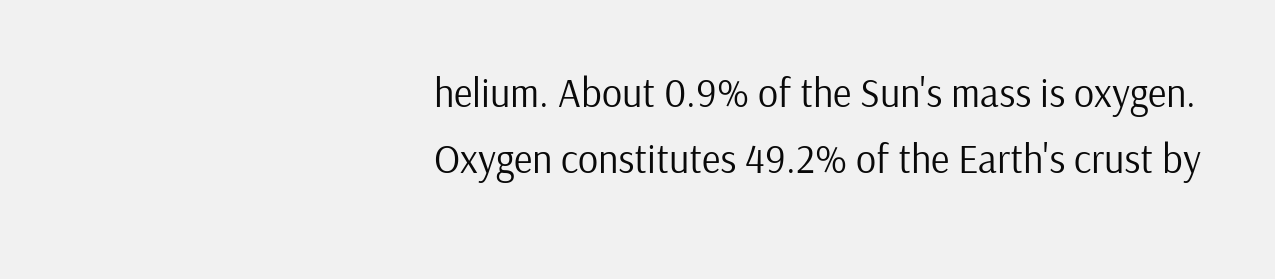helium. About 0.9% of the Sun's mass is oxygen. Oxygen constitutes 49.2% of the Earth's crust by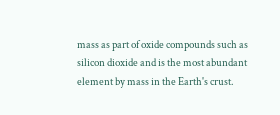mass as part of oxide compounds such as silicon dioxide and is the most abundant element by mass in the Earth's crust.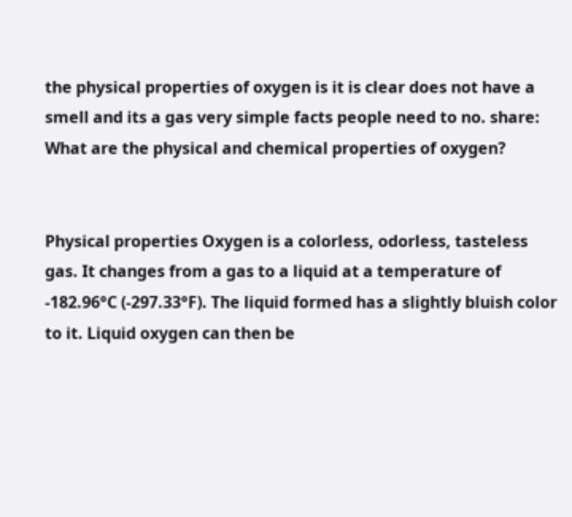the physical properties of oxygen is it is clear does not have a smell and its a gas very simple facts people need to no. share: What are the physical and chemical properties of oxygen?


Physical properties Oxygen is a colorless, odorless, tasteless gas. It changes from a gas to a liquid at a temperature of -182.96°C (-297.33°F). The liquid formed has a slightly bluish color to it. Liquid oxygen can then be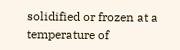solidified or frozen at a temperature of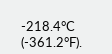-218.4°C (-361.2°F).